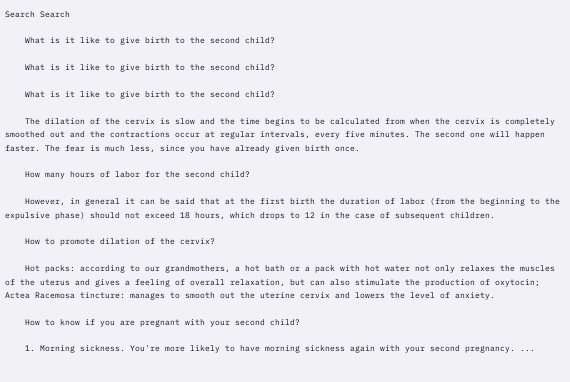Search Search

    What is it like to give birth to the second child?

    What is it like to give birth to the second child?

    What is it like to give birth to the second child?

    The dilation of the cervix is slow and the time begins to be calculated from when the cervix is completely smoothed out and the contractions occur at regular intervals, every five minutes. The second one will happen faster. The fear is much less, since you have already given birth once.

    How many hours of labor for the second child?

    However, in general it can be said that at the first birth the duration of labor (from the beginning to the expulsive phase) should not exceed 18 hours, which drops to 12 in the case of subsequent children.

    How to promote dilation of the cervix?

    Hot packs: according to our grandmothers, a hot bath or a pack with hot water not only relaxes the muscles of the uterus and gives a feeling of overall relaxation, but can also stimulate the production of oxytocin; Actea Racemosa tincture: manages to smooth out the uterine cervix and lowers the level of anxiety.

    How to know if you are pregnant with your second child?

    1. Morning sickness. You're more likely to have morning sickness again with your second pregnancy. ...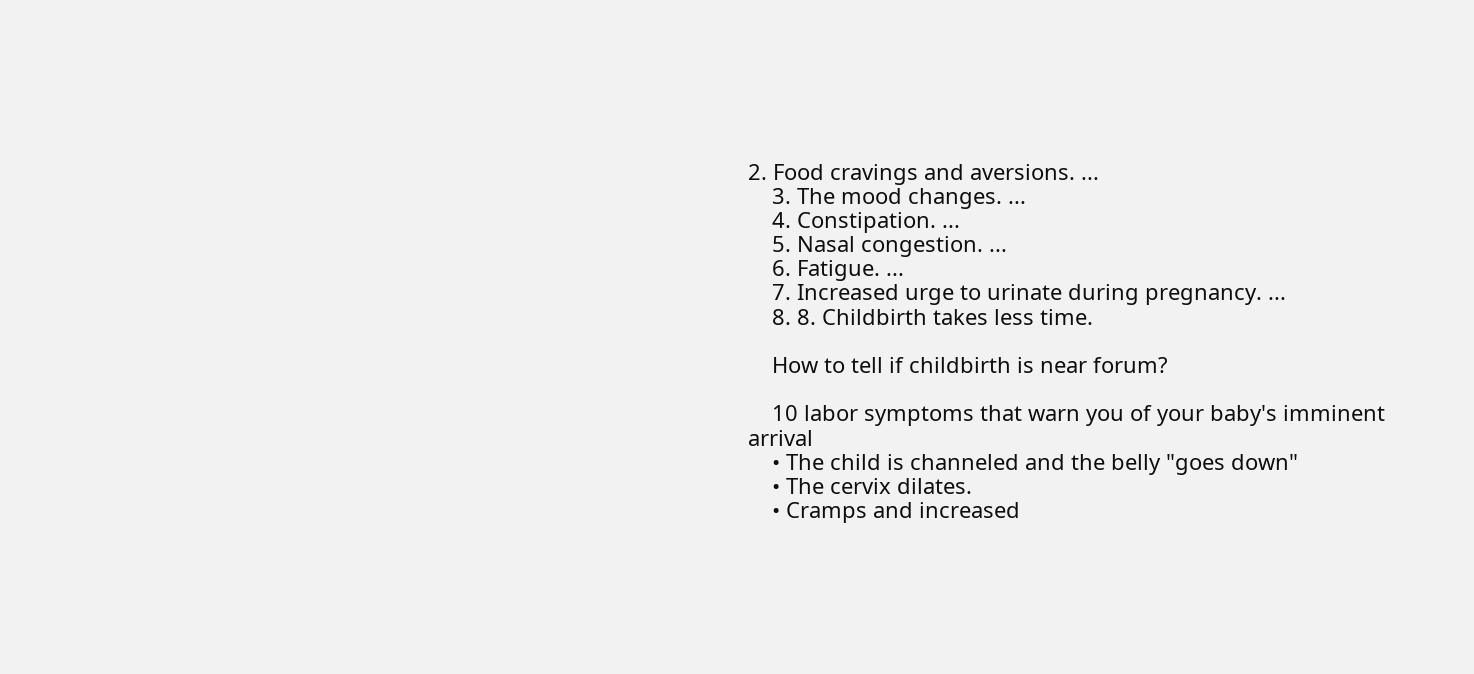2. Food cravings and aversions. ...
    3. The mood changes. ...
    4. Constipation. ...
    5. Nasal congestion. ...
    6. Fatigue. ...
    7. Increased urge to urinate during pregnancy. ...
    8. 8. Childbirth takes less time.

    How to tell if childbirth is near forum?

    10 labor symptoms that warn you of your baby's imminent arrival
    • The child is channeled and the belly "goes down"
    • The cervix dilates.
    • Cramps and increased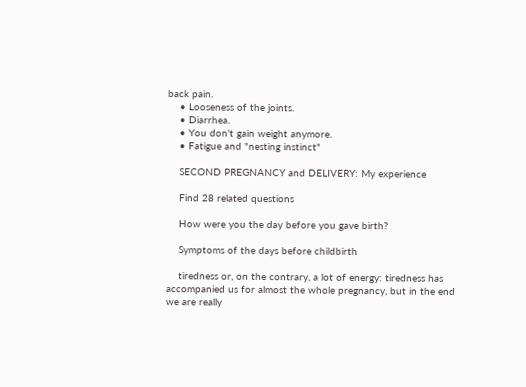back pain.
    • Looseness of the joints.
    • Diarrhea.
    • You don't gain weight anymore.
    • Fatigue and "nesting instinct"

    SECOND PREGNANCY and DELIVERY: My experience

    Find 28 related questions

    How were you the day before you gave birth?

    Symptoms of the days before childbirth

    tiredness or, on the contrary, a lot of energy: tiredness has accompanied us for almost the whole pregnancy, but in the end we are really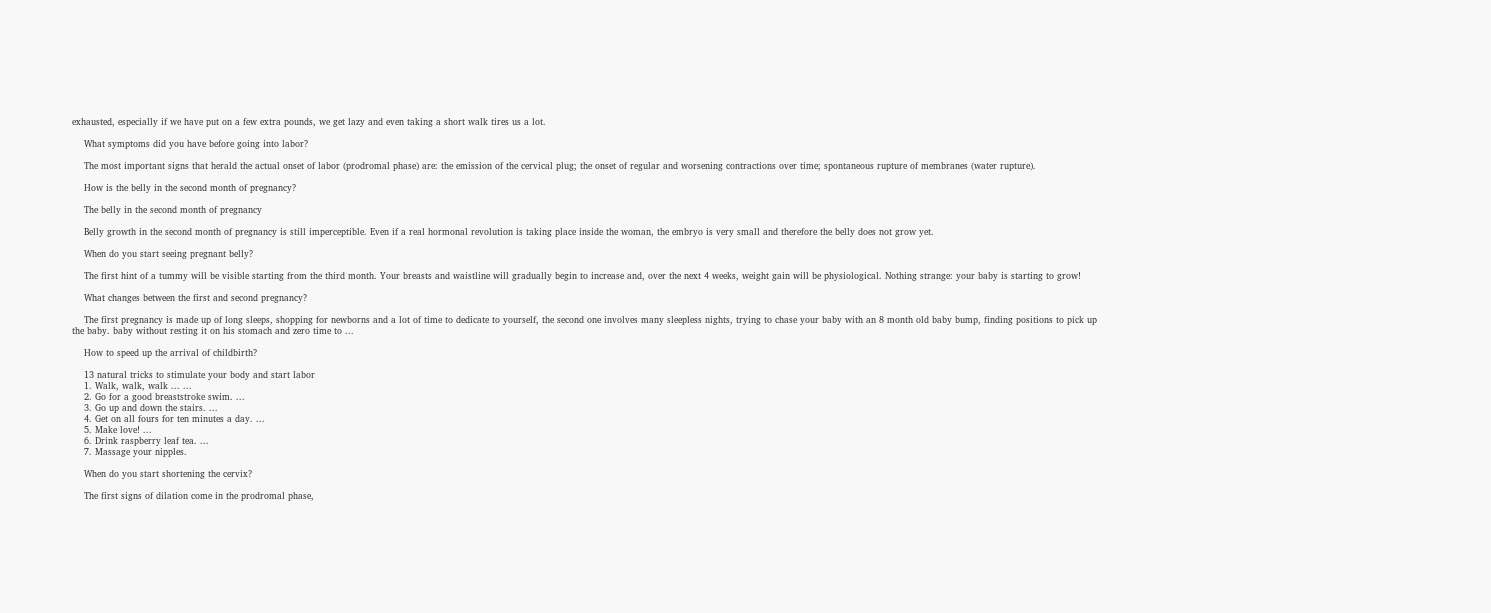exhausted, especially if we have put on a few extra pounds, we get lazy and even taking a short walk tires us a lot.

    What symptoms did you have before going into labor?

    The most important signs that herald the actual onset of labor (prodromal phase) are: the emission of the cervical plug; the onset of regular and worsening contractions over time; spontaneous rupture of membranes (water rupture).

    How is the belly in the second month of pregnancy?

    The belly in the second month of pregnancy

    Belly growth in the second month of pregnancy is still imperceptible. Even if a real hormonal revolution is taking place inside the woman, the embryo is very small and therefore the belly does not grow yet.

    When do you start seeing pregnant belly?

    The first hint of a tummy will be visible starting from the third month. Your breasts and waistline will gradually begin to increase and, over the next 4 weeks, weight gain will be physiological. Nothing strange: your baby is starting to grow!

    What changes between the first and second pregnancy?

    The first pregnancy is made up of long sleeps, shopping for newborns and a lot of time to dedicate to yourself, the second one involves many sleepless nights, trying to chase your baby with an 8 month old baby bump, finding positions to pick up the baby. baby without resting it on his stomach and zero time to ...

    How to speed up the arrival of childbirth?

    13 natural tricks to stimulate your body and start labor
    1. Walk, walk, walk ... ...
    2. Go for a good breaststroke swim. ...
    3. Go up and down the stairs. ...
    4. Get on all fours for ten minutes a day. ...
    5. Make love! ...
    6. Drink raspberry leaf tea. ...
    7. Massage your nipples.

    When do you start shortening the cervix?

    The first signs of dilation come in the prodromal phase,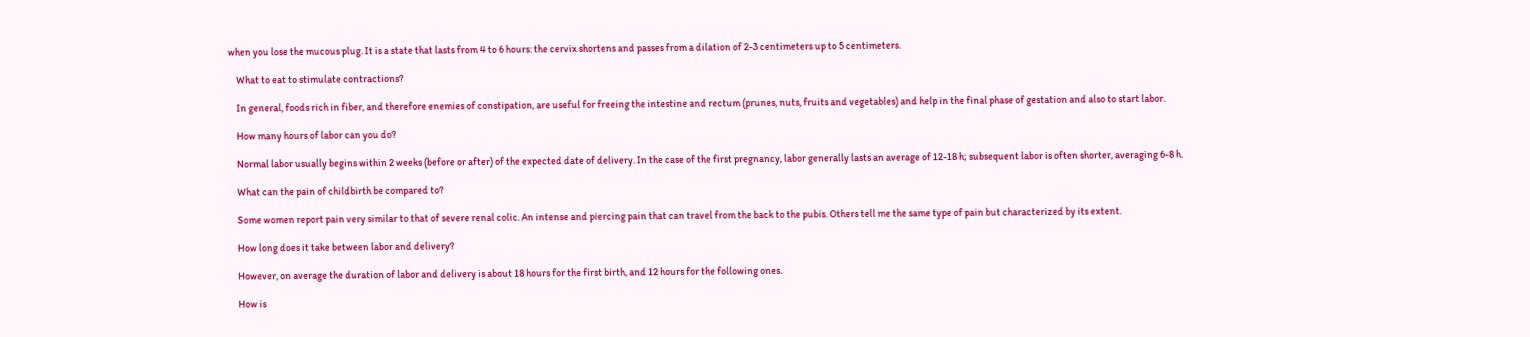when you lose the mucous plug. It is a state that lasts from 4 to 6 hours: the cervix shortens and passes from a dilation of 2-3 centimeters up to 5 centimeters.

    What to eat to stimulate contractions?

    In general, foods rich in fiber, and therefore enemies of constipation, are useful for freeing the intestine and rectum (prunes, nuts, fruits and vegetables) and help in the final phase of gestation and also to start labor.

    How many hours of labor can you do?

    Normal labor usually begins within 2 weeks (before or after) of the expected date of delivery. In the case of the first pregnancy, labor generally lasts an average of 12-18 h; subsequent labor is often shorter, averaging 6-8 h.

    What can the pain of childbirth be compared to?

    Some women report pain very similar to that of severe renal colic. An intense and piercing pain that can travel from the back to the pubis. Others tell me the same type of pain but characterized by its extent.

    How long does it take between labor and delivery?

    However, on average the duration of labor and delivery is about 18 hours for the first birth, and 12 hours for the following ones.

    How is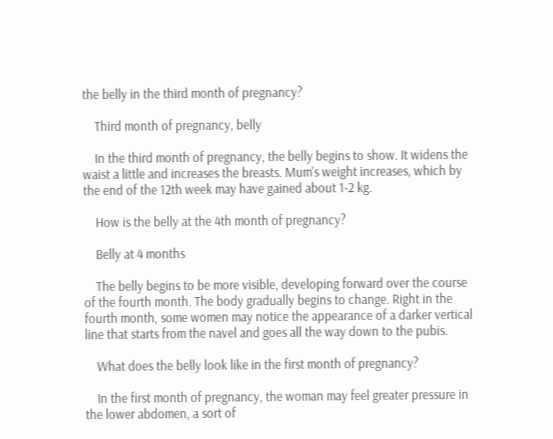the belly in the third month of pregnancy?

    Third month of pregnancy, belly

    In the third month of pregnancy, the belly begins to show. It widens the waist a little and increases the breasts. Mum's weight increases, which by the end of the 12th week may have gained about 1-2 kg.

    How is the belly at the 4th month of pregnancy?

    Belly at 4 months

    The belly begins to be more visible, developing forward over the course of the fourth month. The body gradually begins to change. Right in the fourth month, some women may notice the appearance of a darker vertical line that starts from the navel and goes all the way down to the pubis.

    What does the belly look like in the first month of pregnancy?

    In the first month of pregnancy, the woman may feel greater pressure in the lower abdomen, a sort of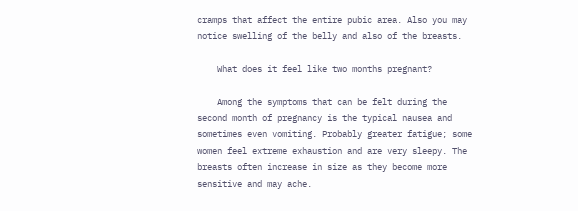cramps that affect the entire pubic area. Also you may notice swelling of the belly and also of the breasts.

    What does it feel like two months pregnant?

    Among the symptoms that can be felt during the second month of pregnancy is the typical nausea and sometimes even vomiting. Probably greater fatigue; some women feel extreme exhaustion and are very sleepy. The breasts often increase in size as they become more sensitive and may ache.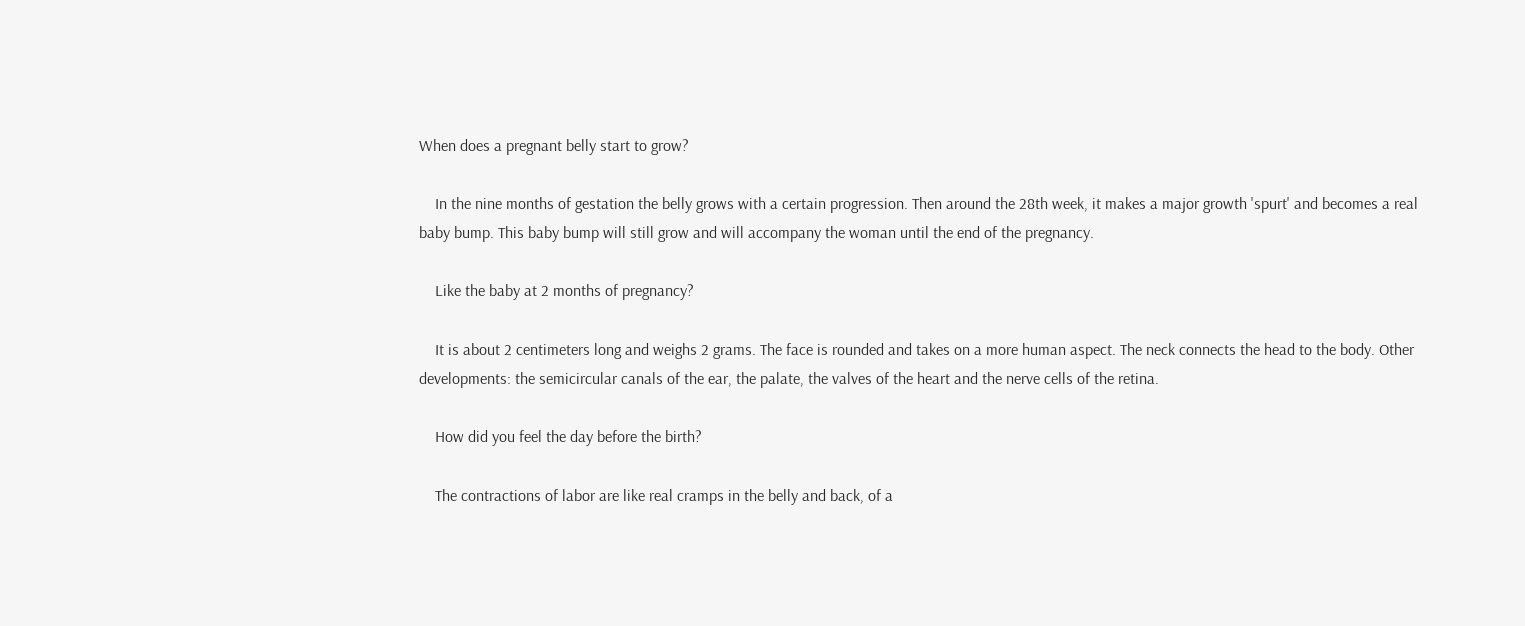When does a pregnant belly start to grow?

    In the nine months of gestation the belly grows with a certain progression. Then around the 28th week, it makes a major growth 'spurt' and becomes a real baby bump. This baby bump will still grow and will accompany the woman until the end of the pregnancy.

    Like the baby at 2 months of pregnancy?

    It is about 2 centimeters long and weighs 2 grams. The face is rounded and takes on a more human aspect. The neck connects the head to the body. Other developments: the semicircular canals of the ear, the palate, the valves of the heart and the nerve cells of the retina.

    How did you feel the day before the birth?

    The contractions of labor are like real cramps in the belly and back, of a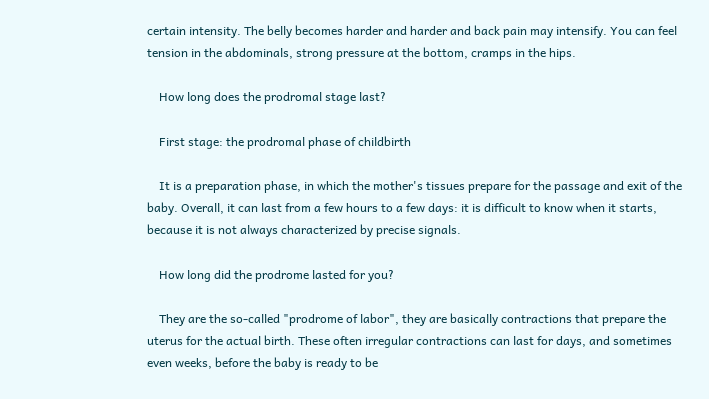certain intensity. The belly becomes harder and harder and back pain may intensify. You can feel tension in the abdominals, strong pressure at the bottom, cramps in the hips.

    How long does the prodromal stage last?

    First stage: the prodromal phase of childbirth

    It is a preparation phase, in which the mother's tissues prepare for the passage and exit of the baby. Overall, it can last from a few hours to a few days: it is difficult to know when it starts, because it is not always characterized by precise signals.

    How long did the prodrome lasted for you?

    They are the so-called "prodrome of labor", they are basically contractions that prepare the uterus for the actual birth. These often irregular contractions can last for days, and sometimes even weeks, before the baby is ready to be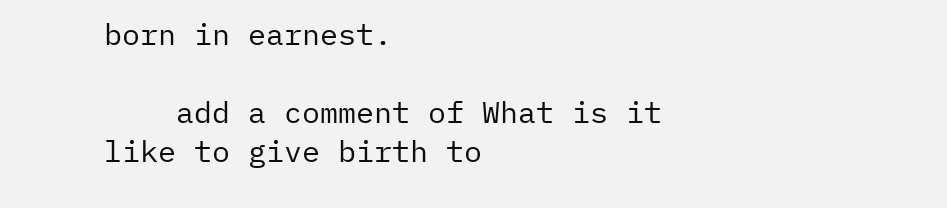born in earnest.

    add a comment of What is it like to give birth to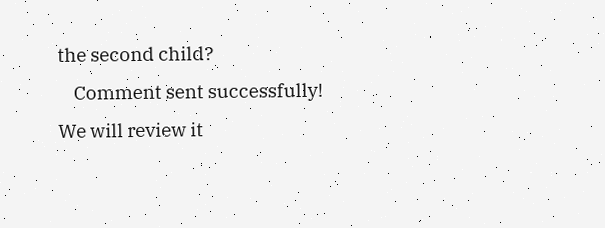the second child?
    Comment sent successfully! We will review it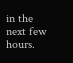in the next few hours.